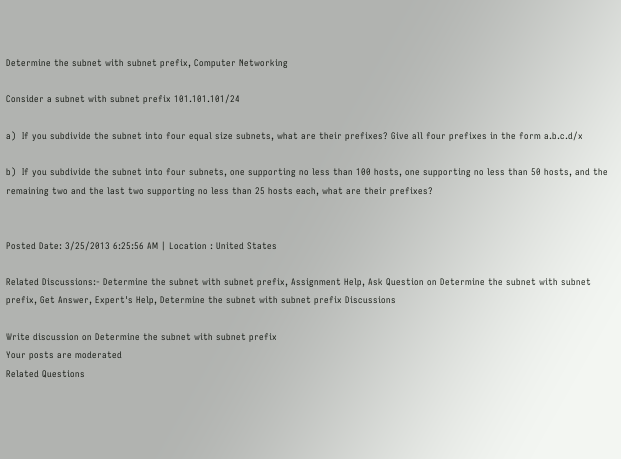Determine the subnet with subnet prefix, Computer Networking

Consider a subnet with subnet prefix 101.101.101/24

a)  If you subdivide the subnet into four equal size subnets, what are their prefixes? Give all four prefixes in the form a.b.c.d/x

b)  If you subdivide the subnet into four subnets, one supporting no less than 100 hosts, one supporting no less than 50 hosts, and the remaining two and the last two supporting no less than 25 hosts each, what are their prefixes?


Posted Date: 3/25/2013 6:25:56 AM | Location : United States

Related Discussions:- Determine the subnet with subnet prefix, Assignment Help, Ask Question on Determine the subnet with subnet prefix, Get Answer, Expert's Help, Determine the subnet with subnet prefix Discussions

Write discussion on Determine the subnet with subnet prefix
Your posts are moderated
Related Questions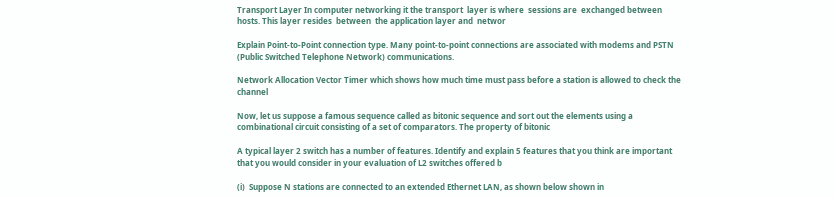Transport Layer In computer networking it the transport  layer is where  sessions are  exchanged between  hosts. This layer resides  between  the application layer and  networ

Explain Point-to-Point connection type. Many point-to-point connections are associated with modems and PSTN (Public Switched Telephone Network) communications.

Network Allocation Vector Timer which shows how much time must pass before a station is allowed to check the channel

Now, let us suppose a famous sequence called as bitonic sequence and sort out the elements using a combinational circuit consisting of a set of comparators. The property of bitonic

A typical layer 2 switch has a number of features. Identify and explain 5 features that you think are important that you would consider in your evaluation of L2 switches offered b

(i)  Suppose N stations are connected to an extended Ethernet LAN, as shown below shown in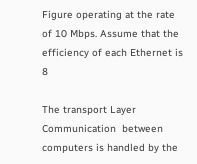Figure operating at the rate of 10 Mbps. Assume that the efficiency of each Ethernet is 8

The transport Layer Communication  between  computers is handled by the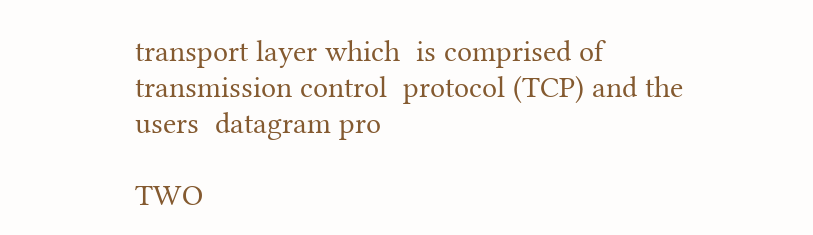transport layer which  is comprised of transmission control  protocol (TCP) and the users  datagram pro

TWO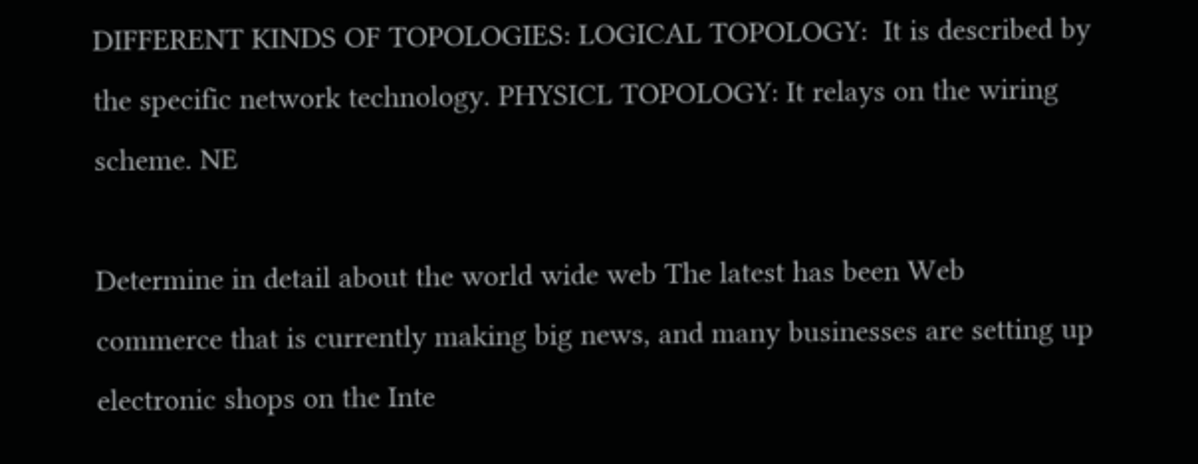DIFFERENT KINDS OF TOPOLOGIES: LOGICAL TOPOLOGY:  It is described by the specific network technology. PHYSICL TOPOLOGY: It relays on the wiring scheme. NE

Determine in detail about the world wide web The latest has been Web commerce that is currently making big news, and many businesses are setting up electronic shops on the Inte